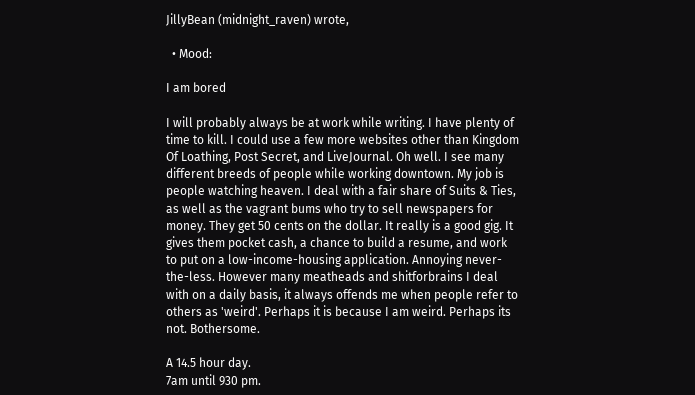JillyBean (midnight_raven) wrote,

  • Mood:

I am bored

I will probably always be at work while writing. I have plenty of time to kill. I could use a few more websites other than Kingdom Of Loathing, Post Secret, and LiveJournal. Oh well. I see many different breeds of people while working downtown. My job is people watching heaven. I deal with a fair share of Suits & Ties, as well as the vagrant bums who try to sell newspapers for money. They get 50 cents on the dollar. It really is a good gig. It gives them pocket cash, a chance to build a resume, and work to put on a low-income-housing application. Annoying never-the-less. However many meatheads and shitforbrains I deal with on a daily basis, it always offends me when people refer to others as 'weird'. Perhaps it is because I am weird. Perhaps its not. Bothersome.

A 14.5 hour day.
7am until 930 pm.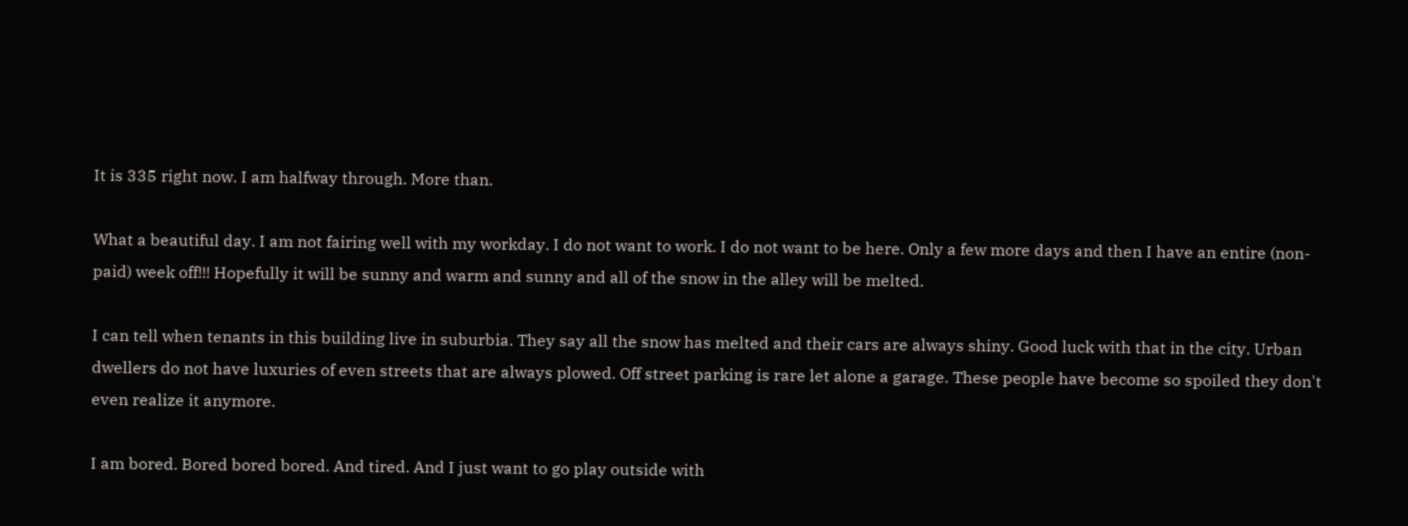It is 335 right now. I am halfway through. More than.

What a beautiful day. I am not fairing well with my workday. I do not want to work. I do not want to be here. Only a few more days and then I have an entire (non-paid) week off!!! Hopefully it will be sunny and warm and sunny and all of the snow in the alley will be melted.

I can tell when tenants in this building live in suburbia. They say all the snow has melted and their cars are always shiny. Good luck with that in the city. Urban dwellers do not have luxuries of even streets that are always plowed. Off street parking is rare let alone a garage. These people have become so spoiled they don't even realize it anymore.

I am bored. Bored bored bored. And tired. And I just want to go play outside with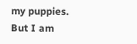my puppies. But I am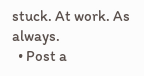stuck. At work. As always.
  • Post a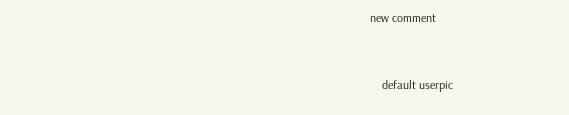new comment


    default userpic